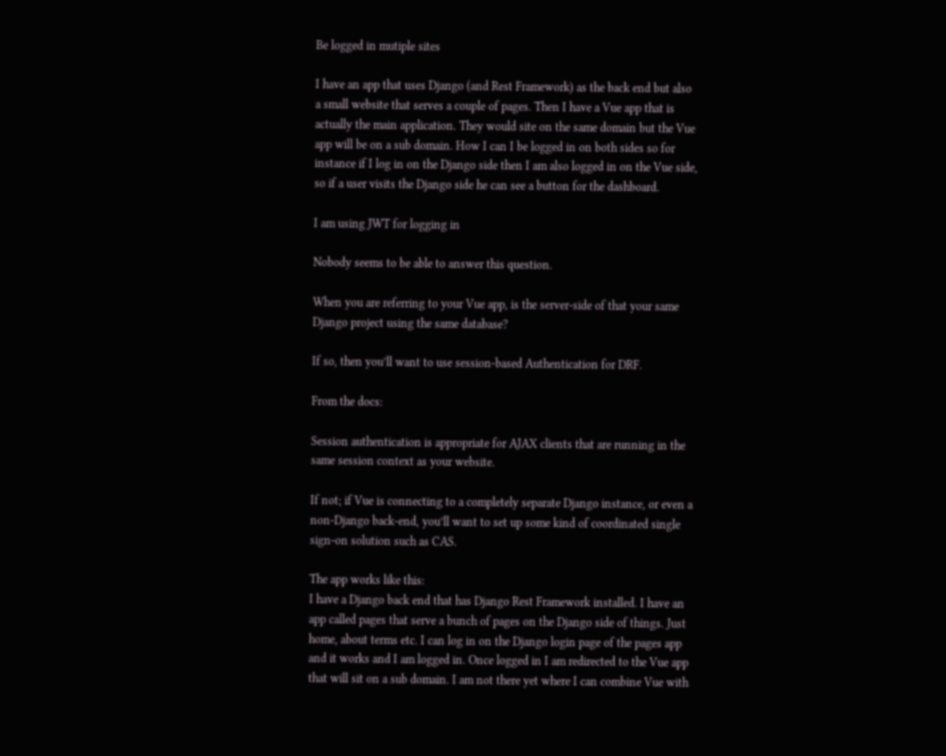Be logged in mutiple sites

I have an app that uses Django (and Rest Framework) as the back end but also a small website that serves a couple of pages. Then I have a Vue app that is actually the main application. They would site on the same domain but the Vue app will be on a sub domain. How I can I be logged in on both sides so for instance if I log in on the Django side then I am also logged in on the Vue side, so if a user visits the Django side he can see a button for the dashboard.

I am using JWT for logging in

Nobody seems to be able to answer this question.

When you are referring to your Vue app, is the server-side of that your same Django project using the same database?

If so, then you’ll want to use session-based Authentication for DRF.

From the docs:

Session authentication is appropriate for AJAX clients that are running in the same session context as your website.

If not; if Vue is connecting to a completely separate Django instance, or even a non-Django back-end, you’ll want to set up some kind of coordinated single sign-on solution such as CAS.

The app works like this:
I have a Django back end that has Django Rest Framework installed. I have an app called pages that serve a bunch of pages on the Django side of things. Just home, about terms etc. I can log in on the Django login page of the pages app and it works and I am logged in. Once logged in I am redirected to the Vue app that will sit on a sub domain. I am not there yet where I can combine Vue with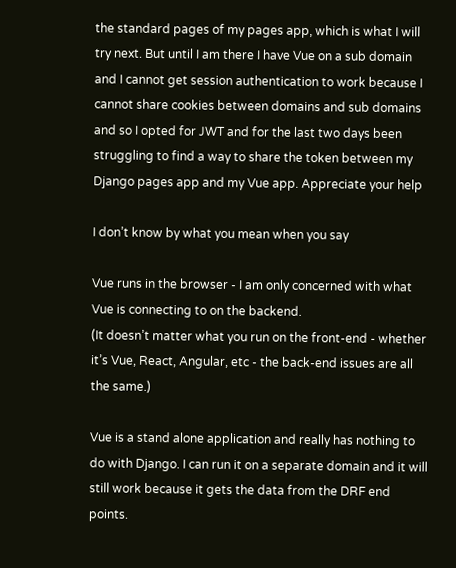the standard pages of my pages app, which is what I will try next. But until I am there I have Vue on a sub domain and I cannot get session authentication to work because I cannot share cookies between domains and sub domains and so I opted for JWT and for the last two days been struggling to find a way to share the token between my Django pages app and my Vue app. Appreciate your help

I don’t know by what you mean when you say

Vue runs in the browser - I am only concerned with what Vue is connecting to on the backend.
(It doesn’t matter what you run on the front-end - whether it’s Vue, React, Angular, etc - the back-end issues are all the same.)

Vue is a stand alone application and really has nothing to do with Django. I can run it on a separate domain and it will still work because it gets the data from the DRF end points.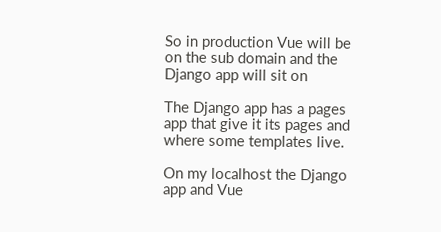So in production Vue will be on the sub domain and the Django app will sit on

The Django app has a pages app that give it its pages and where some templates live.

On my localhost the Django app and Vue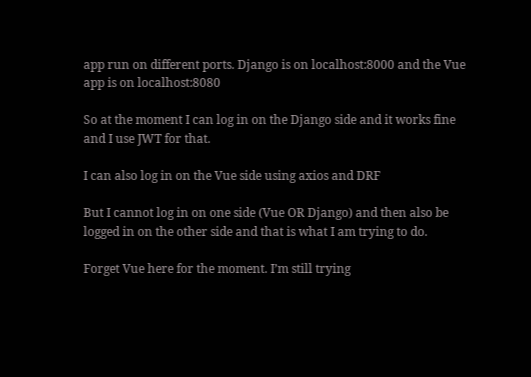app run on different ports. Django is on localhost:8000 and the Vue app is on localhost:8080

So at the moment I can log in on the Django side and it works fine and I use JWT for that.

I can also log in on the Vue side using axios and DRF

But I cannot log in on one side (Vue OR Django) and then also be logged in on the other side and that is what I am trying to do.

Forget Vue here for the moment. I’m still trying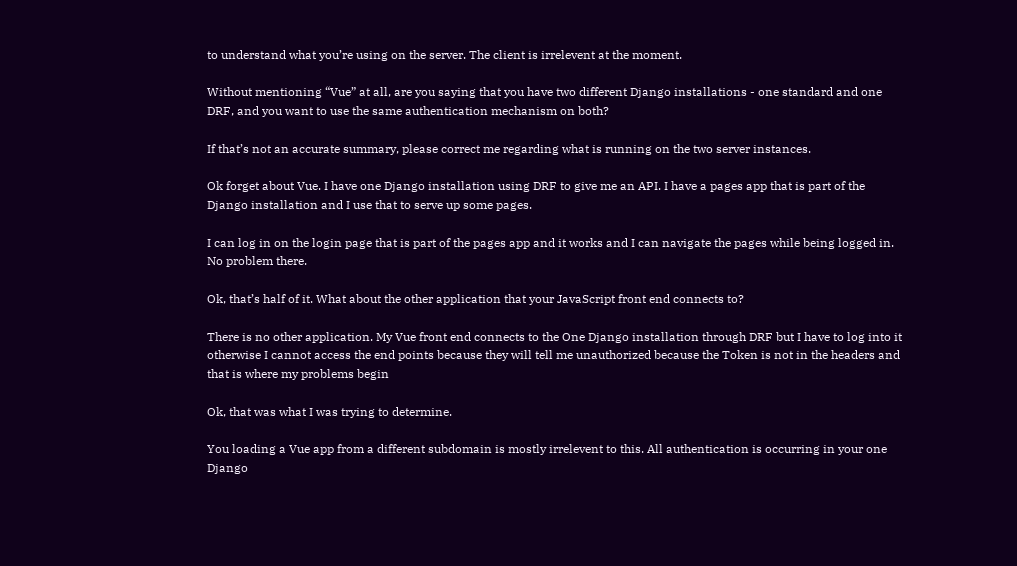to understand what you’re using on the server. The client is irrelevent at the moment.

Without mentioning “Vue” at all, are you saying that you have two different Django installations - one standard and one DRF, and you want to use the same authentication mechanism on both?

If that’s not an accurate summary, please correct me regarding what is running on the two server instances.

Ok forget about Vue. I have one Django installation using DRF to give me an API. I have a pages app that is part of the Django installation and I use that to serve up some pages.

I can log in on the login page that is part of the pages app and it works and I can navigate the pages while being logged in. No problem there.

Ok, that’s half of it. What about the other application that your JavaScript front end connects to?

There is no other application. My Vue front end connects to the One Django installation through DRF but I have to log into it otherwise I cannot access the end points because they will tell me unauthorized because the Token is not in the headers and that is where my problems begin

Ok, that was what I was trying to determine.

You loading a Vue app from a different subdomain is mostly irrelevent to this. All authentication is occurring in your one Django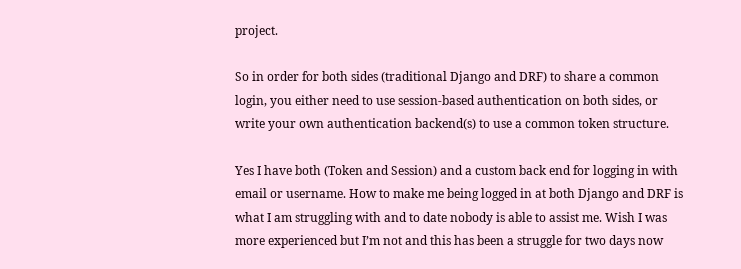project.

So in order for both sides (traditional Django and DRF) to share a common login, you either need to use session-based authentication on both sides, or write your own authentication backend(s) to use a common token structure.

Yes I have both (Token and Session) and a custom back end for logging in with email or username. How to make me being logged in at both Django and DRF is what I am struggling with and to date nobody is able to assist me. Wish I was more experienced but I’m not and this has been a struggle for two days now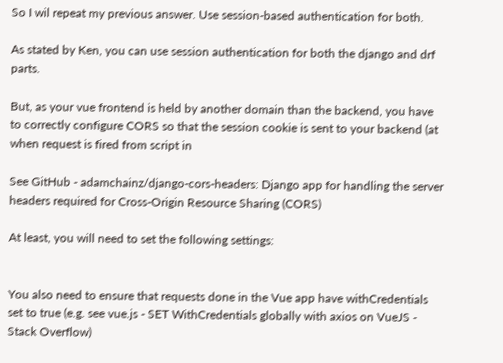So I wil repeat my previous answer. Use session-based authentication for both.

As stated by Ken, you can use session authentication for both the django and drf parts.

But, as your vue frontend is held by another domain than the backend, you have to correctly configure CORS so that the session cookie is sent to your backend (at when request is fired from script in

See GitHub - adamchainz/django-cors-headers: Django app for handling the server headers required for Cross-Origin Resource Sharing (CORS)

At least, you will need to set the following settings:


You also need to ensure that requests done in the Vue app have withCredentials set to true (e.g. see vue.js - SET WithCredentials globally with axios on VueJS - Stack Overflow)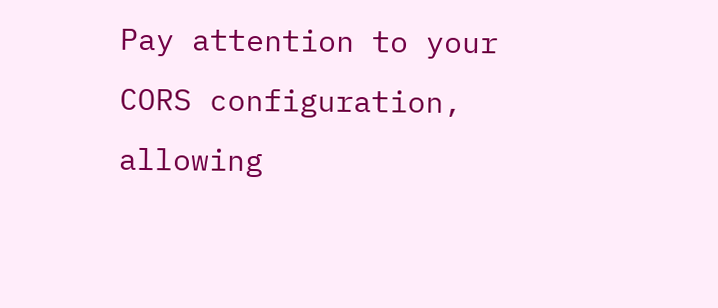Pay attention to your CORS configuration, allowing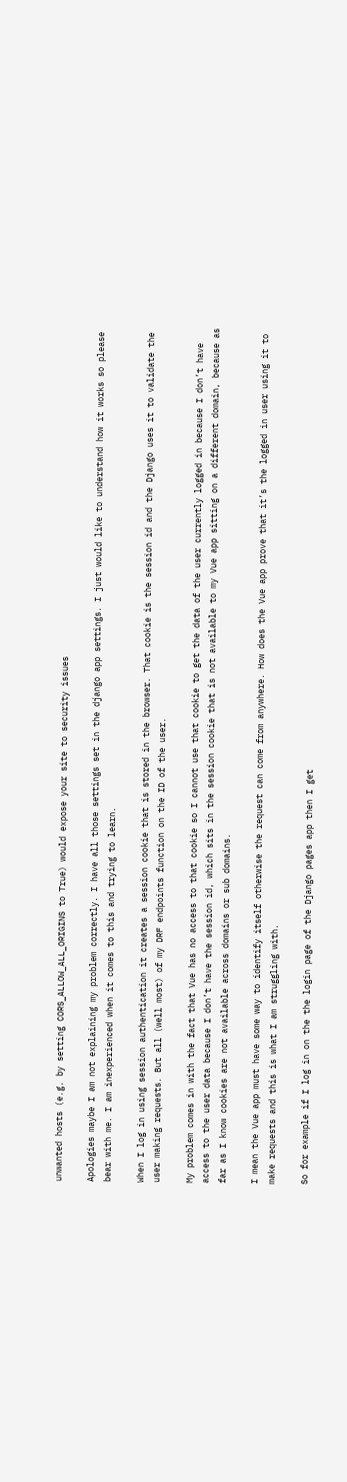unwanted hosts (e.g. by setting CORS_ALLOW_ALL_ORIGINS to True) would expose your site to security issues

Apologies maybe I am not explaining my problem correctly. I have all those settings set in the django app settings. I just would like to understand how it works so please bear with me. I am inexperienced when it comes to this and trying to learn.

When I log in using session authentication it creates a session cookie that is stored in the browser. That cookie is the session id and the Django uses it to validate the user making requests. But all (well most) of my DRF endpoints function on the ID of the user.

My problem comes in with the fact that Vue has no access to that cookie so I cannot use that cookie to get the data of the user currently logged in because I don’t have access to the user data because I don’t have the session id, which sits in the session cookie that is not available to my Vue app sitting on a different domain, because as far as I know cookies are not available across domains or sub domains.

I mean the Vue app must have some way to identify itself otherwise the request can come from anywhere. How does the Vue app prove that it’s the logged in user using it to make requests and this is what I am struggling with.

So for example if I log in on the the login page of the Django pages app then I get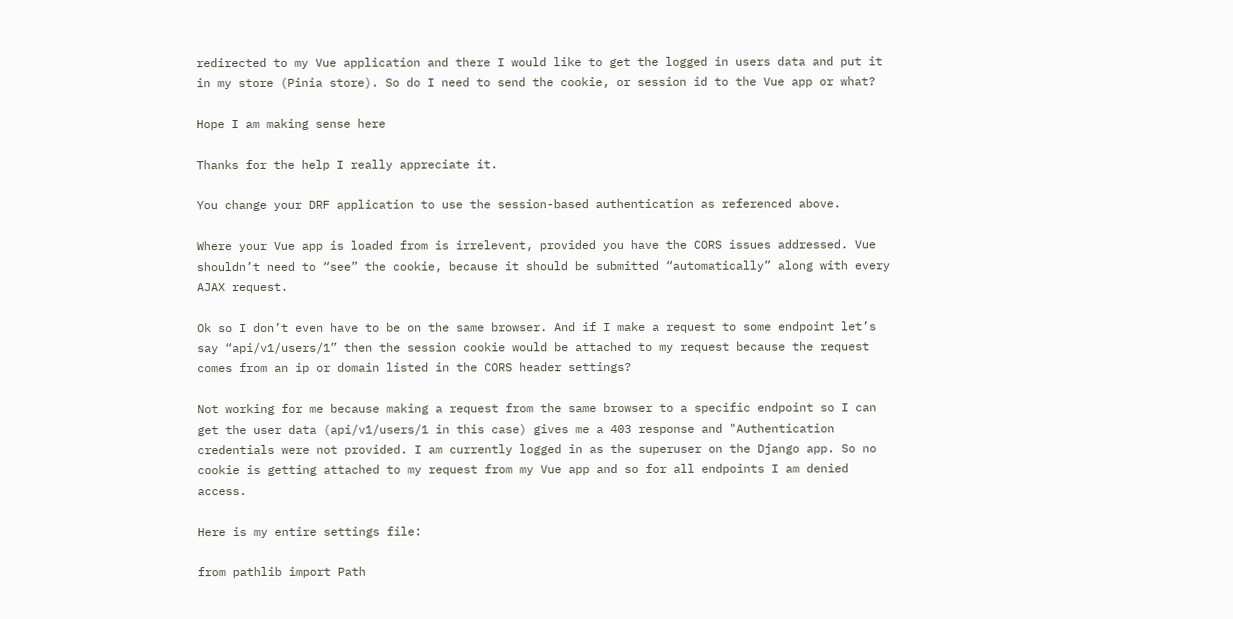redirected to my Vue application and there I would like to get the logged in users data and put it in my store (Pinia store). So do I need to send the cookie, or session id to the Vue app or what?

Hope I am making sense here

Thanks for the help I really appreciate it.

You change your DRF application to use the session-based authentication as referenced above.

Where your Vue app is loaded from is irrelevent, provided you have the CORS issues addressed. Vue shouldn’t need to “see” the cookie, because it should be submitted “automatically” along with every AJAX request.

Ok so I don’t even have to be on the same browser. And if I make a request to some endpoint let’s say “api/v1/users/1” then the session cookie would be attached to my request because the request comes from an ip or domain listed in the CORS header settings?

Not working for me because making a request from the same browser to a specific endpoint so I can get the user data (api/v1/users/1 in this case) gives me a 403 response and "Authentication credentials were not provided. I am currently logged in as the superuser on the Django app. So no cookie is getting attached to my request from my Vue app and so for all endpoints I am denied access.

Here is my entire settings file:

from pathlib import Path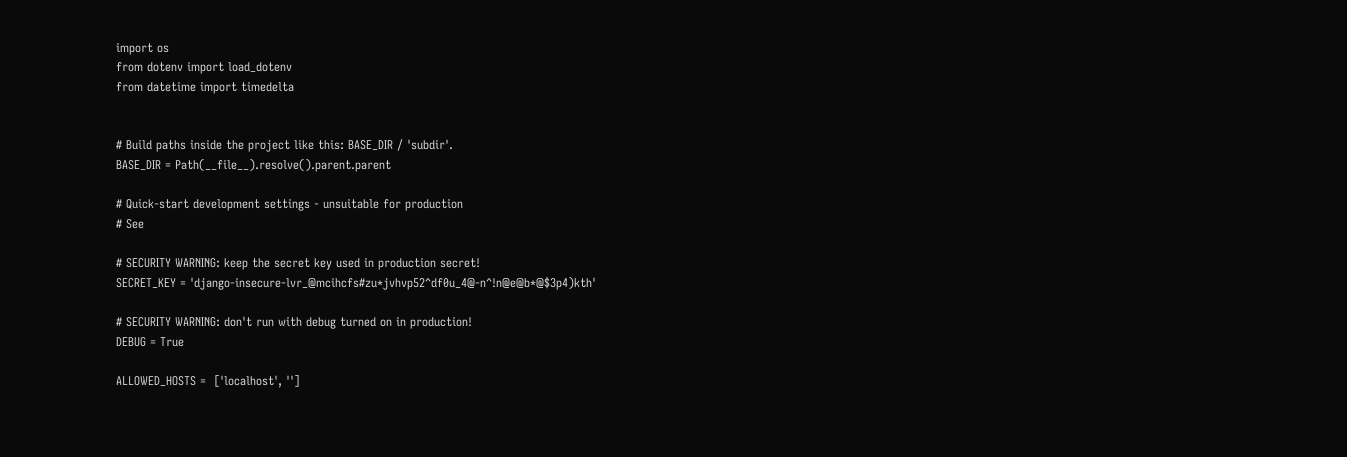import os
from dotenv import load_dotenv
from datetime import timedelta


# Build paths inside the project like this: BASE_DIR / 'subdir'.
BASE_DIR = Path(__file__).resolve().parent.parent

# Quick-start development settings - unsuitable for production
# See

# SECURITY WARNING: keep the secret key used in production secret!
SECRET_KEY = 'django-insecure-lvr_@mcihcfs#zu*jvhvp52^df0u_4@-n^!n@e@b*@$3p4)kth'

# SECURITY WARNING: don't run with debug turned on in production!
DEBUG = True

ALLOWED_HOSTS =  ['localhost', '']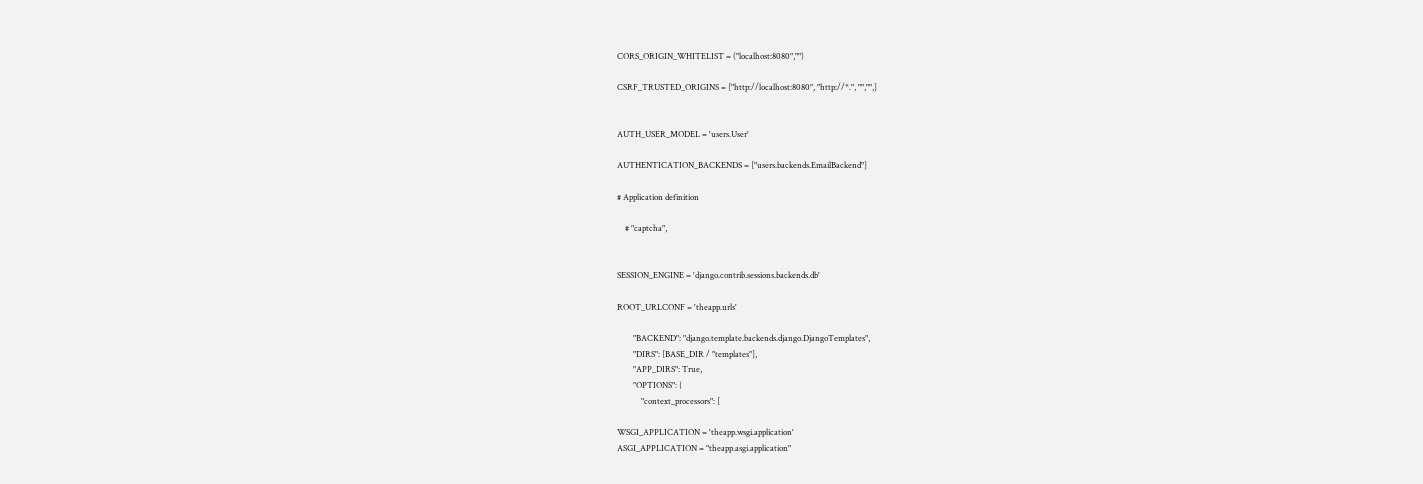CORS_ORIGIN_WHITELIST = ("localhost:8080","")

CSRF_TRUSTED_ORIGINS = ["http://localhost:8080", "http://*.", "","",]


AUTH_USER_MODEL = 'users.User'

AUTHENTICATION_BACKENDS = ["users.backends.EmailBackend"]

# Application definition

    # "captcha",


SESSION_ENGINE = 'django.contrib.sessions.backends.db'

ROOT_URLCONF = 'theapp.urls'

        "BACKEND": "django.template.backends.django.DjangoTemplates",
        "DIRS": [BASE_DIR / "templates"],
        "APP_DIRS": True,
        "OPTIONS": {
            "context_processors": [

WSGI_APPLICATION = 'theapp.wsgi.application'
ASGI_APPLICATION = "theapp.asgi.application"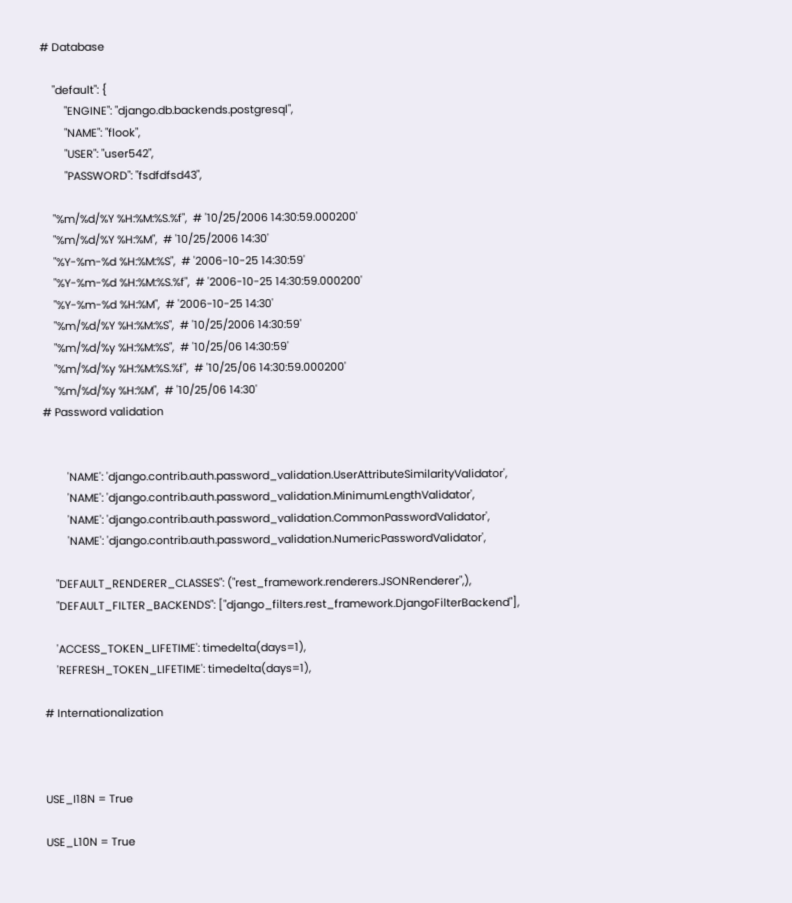# Database

    "default": {
        "ENGINE": "django.db.backends.postgresql",
        "NAME": "flook",
        "USER": "user542",
        "PASSWORD": "fsdfdfsd43",

    "%m/%d/%Y %H:%M:%S.%f",  # '10/25/2006 14:30:59.000200'
    "%m/%d/%Y %H:%M",  # '10/25/2006 14:30'
    "%Y-%m-%d %H:%M:%S",  # '2006-10-25 14:30:59'
    "%Y-%m-%d %H:%M:%S.%f",  # '2006-10-25 14:30:59.000200'
    "%Y-%m-%d %H:%M",  # '2006-10-25 14:30'
    "%m/%d/%Y %H:%M:%S",  # '10/25/2006 14:30:59'
    "%m/%d/%y %H:%M:%S",  # '10/25/06 14:30:59'
    "%m/%d/%y %H:%M:%S.%f",  # '10/25/06 14:30:59.000200'
    "%m/%d/%y %H:%M",  # '10/25/06 14:30'
# Password validation


        'NAME': 'django.contrib.auth.password_validation.UserAttributeSimilarityValidator',
        'NAME': 'django.contrib.auth.password_validation.MinimumLengthValidator',
        'NAME': 'django.contrib.auth.password_validation.CommonPasswordValidator',
        'NAME': 'django.contrib.auth.password_validation.NumericPasswordValidator',

    "DEFAULT_RENDERER_CLASSES": ("rest_framework.renderers.JSONRenderer",),
    "DEFAULT_FILTER_BACKENDS": ["django_filters.rest_framework.DjangoFilterBackend"],

    'ACCESS_TOKEN_LIFETIME': timedelta(days=1),
    'REFRESH_TOKEN_LIFETIME': timedelta(days=1),

# Internationalization



USE_I18N = True

USE_L10N = True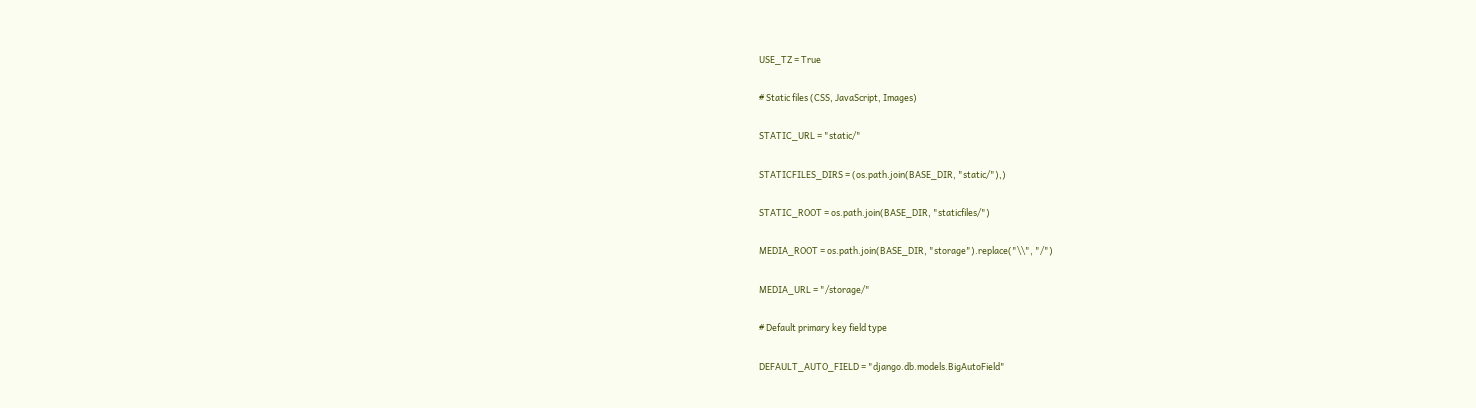USE_TZ = True

# Static files (CSS, JavaScript, Images)

STATIC_URL = "static/"

STATICFILES_DIRS = (os.path.join(BASE_DIR, "static/"),)

STATIC_ROOT = os.path.join(BASE_DIR, "staticfiles/")

MEDIA_ROOT = os.path.join(BASE_DIR, "storage").replace("\\", "/")

MEDIA_URL = "/storage/"

# Default primary key field type

DEFAULT_AUTO_FIELD = "django.db.models.BigAutoField"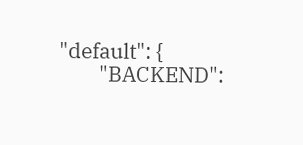"default": {
        "BACKEND":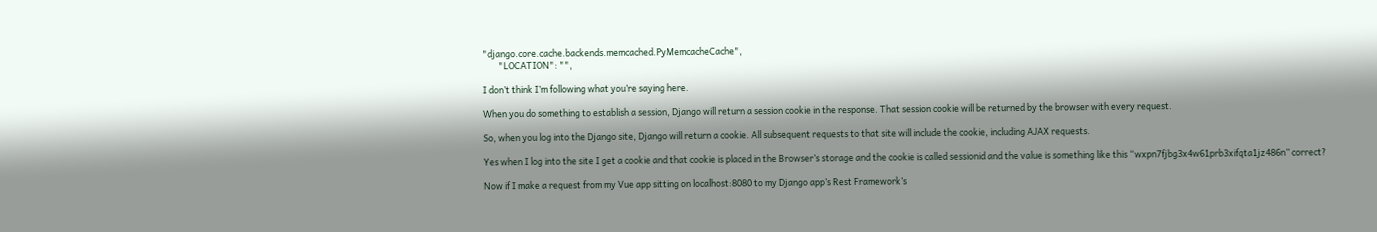"django.core.cache.backends.memcached.PyMemcacheCache",
        "LOCATION": "",

I don’t think I’m following what you’re saying here.

When you do something to establish a session, Django will return a session cookie in the response. That session cookie will be returned by the browser with every request.

So, when you log into the Django site, Django will return a cookie. All subsequent requests to that site will include the cookie, including AJAX requests.

Yes when I log into the site I get a cookie and that cookie is placed in the Browser’s storage and the cookie is called sessionid and the value is something like this “wxpn7fjbg3x4w61prb3xifqta1jz486n” correct?

Now if I make a request from my Vue app sitting on localhost:8080 to my Django app’s Rest Framework’s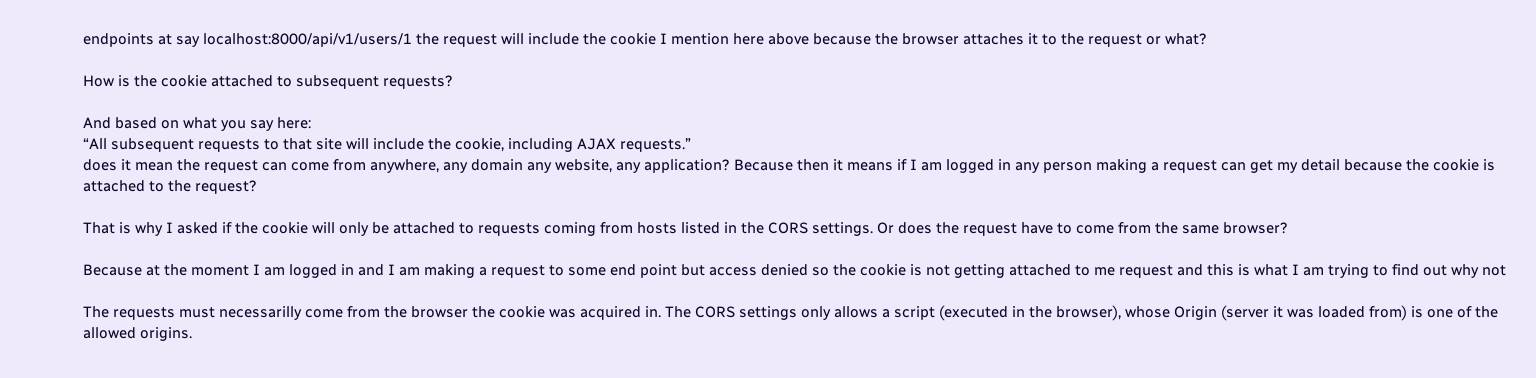endpoints at say localhost:8000/api/v1/users/1 the request will include the cookie I mention here above because the browser attaches it to the request or what?

How is the cookie attached to subsequent requests?

And based on what you say here:
“All subsequent requests to that site will include the cookie, including AJAX requests.”
does it mean the request can come from anywhere, any domain any website, any application? Because then it means if I am logged in any person making a request can get my detail because the cookie is attached to the request?

That is why I asked if the cookie will only be attached to requests coming from hosts listed in the CORS settings. Or does the request have to come from the same browser?

Because at the moment I am logged in and I am making a request to some end point but access denied so the cookie is not getting attached to me request and this is what I am trying to find out why not

The requests must necessarilly come from the browser the cookie was acquired in. The CORS settings only allows a script (executed in the browser), whose Origin (server it was loaded from) is one of the allowed origins.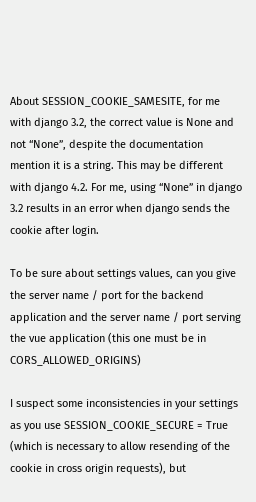About SESSION_COOKIE_SAMESITE, for me with django 3.2, the correct value is None and not “None”, despite the documentation mention it is a string. This may be different with django 4.2. For me, using “None” in django 3.2 results in an error when django sends the cookie after login.

To be sure about settings values, can you give the server name / port for the backend application and the server name / port serving the vue application (this one must be in CORS_ALLOWED_ORIGINS)

I suspect some inconsistencies in your settings as you use SESSION_COOKIE_SECURE = True (which is necessary to allow resending of the cookie in cross origin requests), but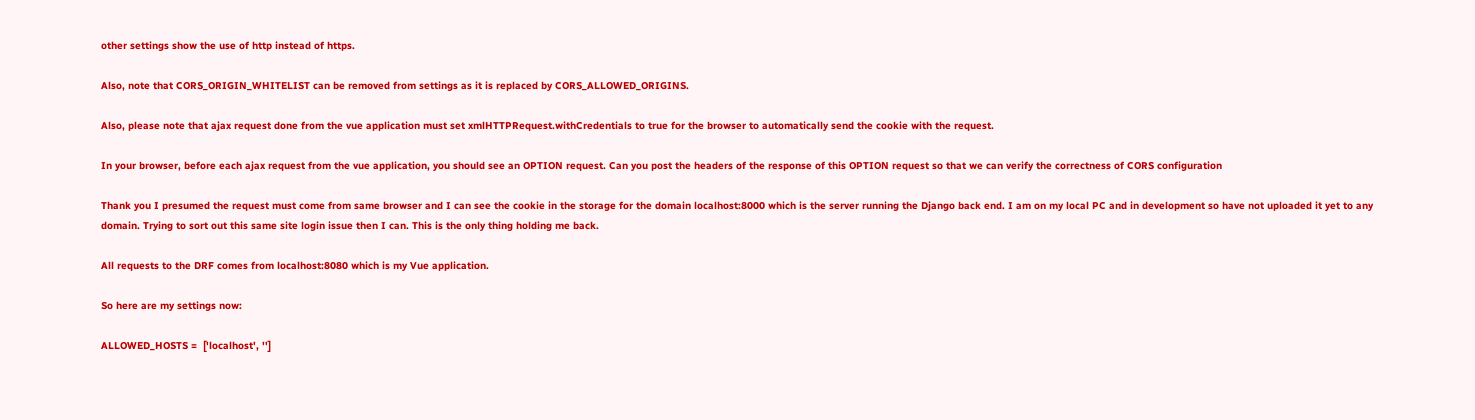other settings show the use of http instead of https.

Also, note that CORS_ORIGIN_WHITELIST can be removed from settings as it is replaced by CORS_ALLOWED_ORIGINS.

Also, please note that ajax request done from the vue application must set xmlHTTPRequest.withCredentials to true for the browser to automatically send the cookie with the request.

In your browser, before each ajax request from the vue application, you should see an OPTION request. Can you post the headers of the response of this OPTION request so that we can verify the correctness of CORS configuration

Thank you I presumed the request must come from same browser and I can see the cookie in the storage for the domain localhost:8000 which is the server running the Django back end. I am on my local PC and in development so have not uploaded it yet to any domain. Trying to sort out this same site login issue then I can. This is the only thing holding me back.

All requests to the DRF comes from localhost:8080 which is my Vue application.

So here are my settings now:

ALLOWED_HOSTS =  ['localhost', '']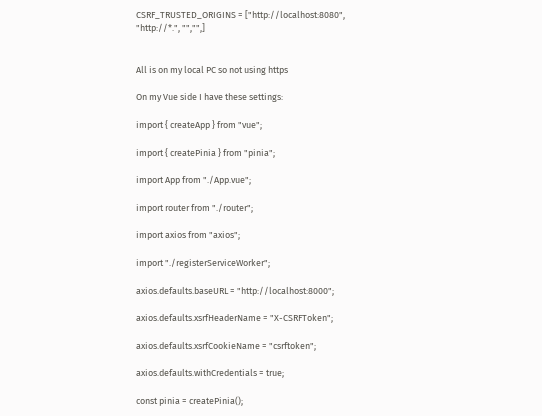CSRF_TRUSTED_ORIGINS = ["http://localhost:8080", "http://*.", "","",]


All is on my local PC so not using https

On my Vue side I have these settings:

import { createApp } from "vue";

import { createPinia } from "pinia";

import App from "./App.vue";

import router from "./router";

import axios from "axios";

import "./registerServiceWorker";

axios.defaults.baseURL = "http://localhost:8000";

axios.defaults.xsrfHeaderName = "X-CSRFToken";

axios.defaults.xsrfCookieName = "csrftoken";

axios.defaults.withCredentials = true;

const pinia = createPinia();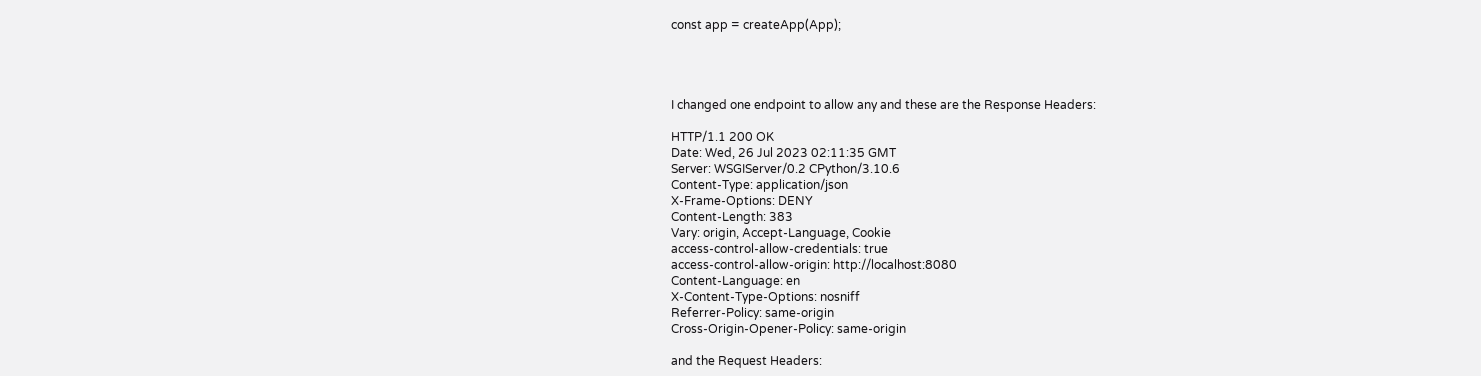const app = createApp(App);




I changed one endpoint to allow any and these are the Response Headers:

HTTP/1.1 200 OK
Date: Wed, 26 Jul 2023 02:11:35 GMT
Server: WSGIServer/0.2 CPython/3.10.6
Content-Type: application/json
X-Frame-Options: DENY
Content-Length: 383
Vary: origin, Accept-Language, Cookie
access-control-allow-credentials: true
access-control-allow-origin: http://localhost:8080
Content-Language: en
X-Content-Type-Options: nosniff
Referrer-Policy: same-origin
Cross-Origin-Opener-Policy: same-origin

and the Request Headers: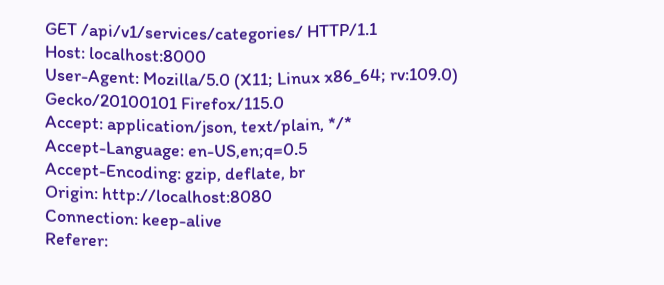GET /api/v1/services/categories/ HTTP/1.1
Host: localhost:8000
User-Agent: Mozilla/5.0 (X11; Linux x86_64; rv:109.0) Gecko/20100101 Firefox/115.0
Accept: application/json, text/plain, */*
Accept-Language: en-US,en;q=0.5
Accept-Encoding: gzip, deflate, br
Origin: http://localhost:8080
Connection: keep-alive
Referer: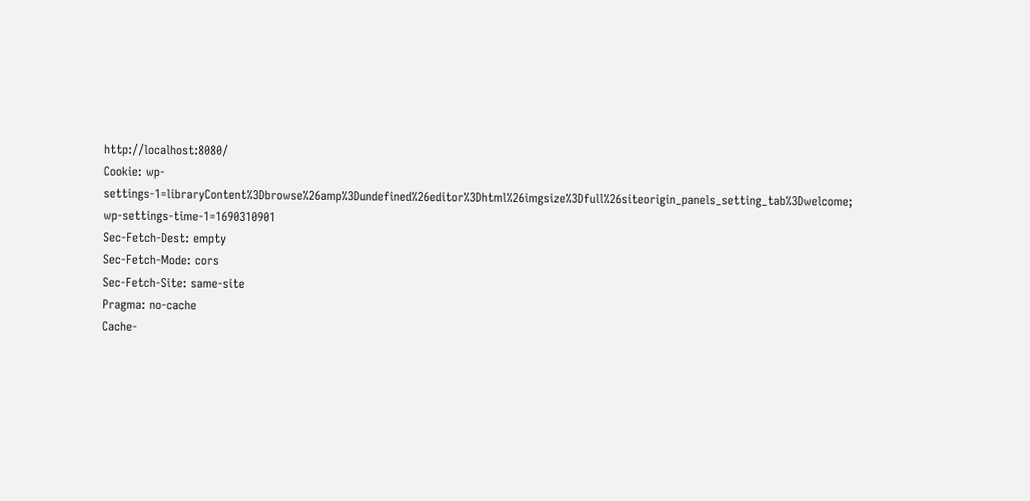http://localhost:8080/
Cookie: wp-settings-1=libraryContent%3Dbrowse%26amp%3Dundefined%26editor%3Dhtml%26imgsize%3Dfull%26siteorigin_panels_setting_tab%3Dwelcome; wp-settings-time-1=1690310901
Sec-Fetch-Dest: empty
Sec-Fetch-Mode: cors
Sec-Fetch-Site: same-site
Pragma: no-cache
Cache-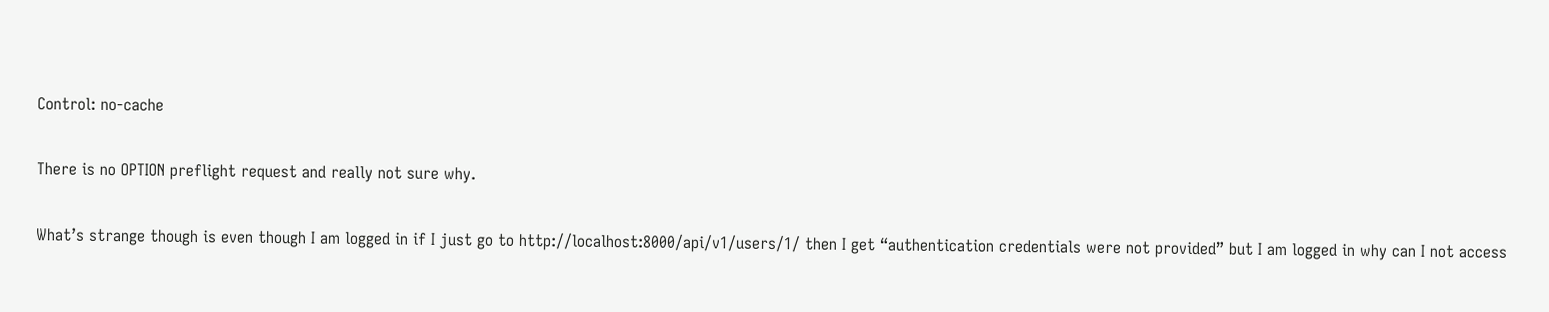Control: no-cache

There is no OPTION preflight request and really not sure why.

What’s strange though is even though I am logged in if I just go to http://localhost:8000/api/v1/users/1/ then I get “authentication credentials were not provided” but I am logged in why can I not access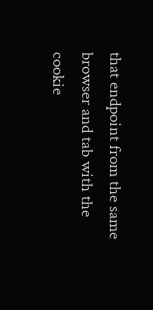that endpoint from the same browser and tab with the cookie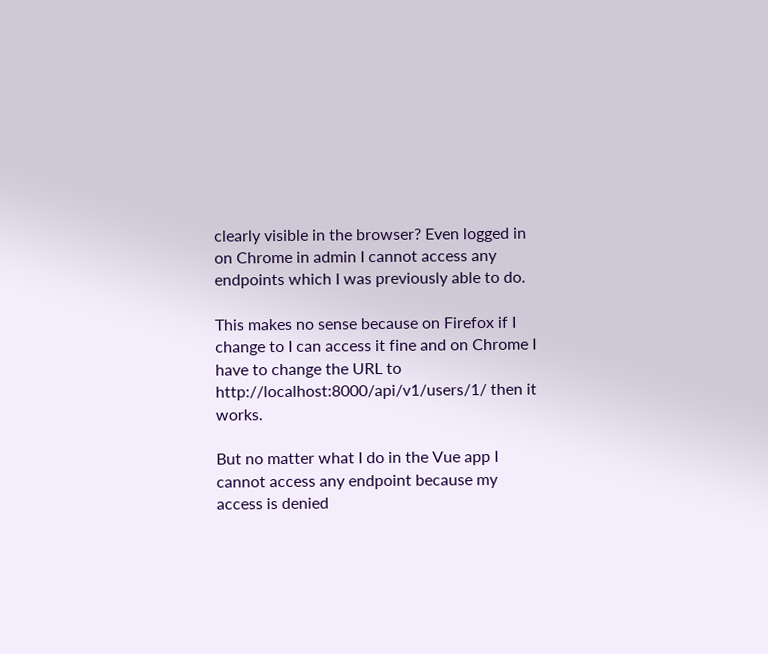clearly visible in the browser? Even logged in on Chrome in admin I cannot access any endpoints which I was previously able to do.

This makes no sense because on Firefox if I change to I can access it fine and on Chrome I have to change the URL to http://localhost:8000/api/v1/users/1/ then it works.

But no matter what I do in the Vue app I cannot access any endpoint because my access is denied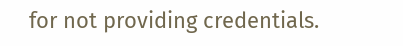for not providing credentials.